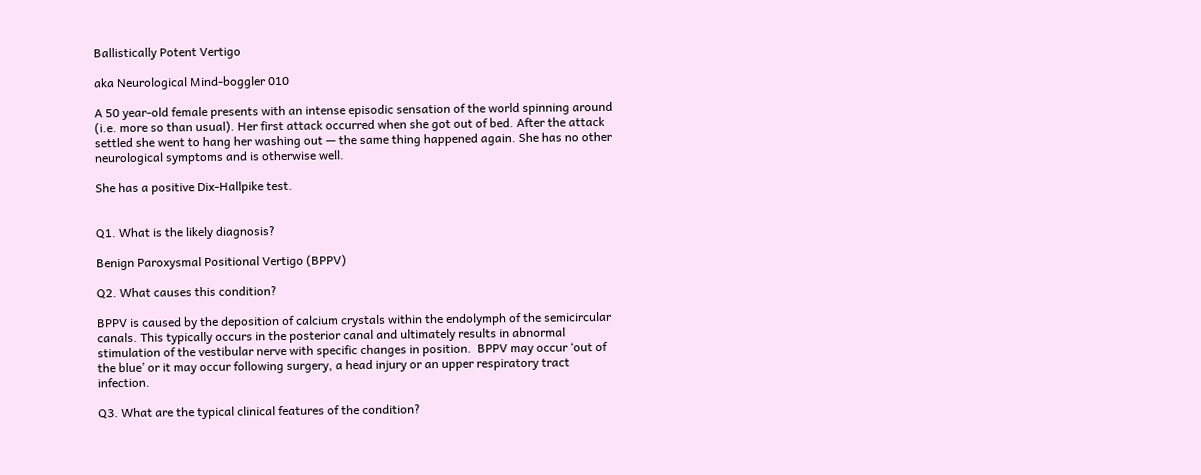Ballistically Potent Vertigo

aka Neurological Mind-boggler 010

A 50 year-old female presents with an intense episodic sensation of the world spinning around (i.e. more so than usual). Her first attack occurred when she got out of bed. After the attack settled she went to hang her washing out — the same thing happened again. She has no other neurological symptoms and is otherwise well.

She has a positive Dix-Hallpike test.


Q1. What is the likely diagnosis?

Benign Paroxysmal Positional Vertigo (BPPV)

Q2. What causes this condition?

BPPV is caused by the deposition of calcium crystals within the endolymph of the semicircular canals. This typically occurs in the posterior canal and ultimately results in abnormal stimulation of the vestibular nerve with specific changes in position.  BPPV may occur ‘out of the blue’ or it may occur following surgery, a head injury or an upper respiratory tract infection.

Q3. What are the typical clinical features of the condition?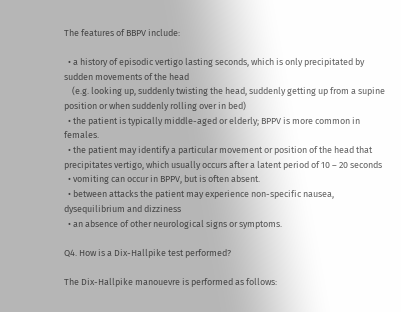The features of BBPV include:

  • a history of episodic vertigo lasting seconds, which is only precipitated by sudden movements of the head
    (e.g. looking up, suddenly twisting the head, suddenly getting up from a supine position or when suddenly rolling over in bed)
  • the patient is typically middle-aged or elderly; BPPV is more common in females.
  • the patient may identify a particular movement or position of the head that precipitates vertigo, which usually occurs after a latent period of 10 – 20 seconds
  • vomiting can occur in BPPV, but is often absent.
  • between attacks the patient may experience non-specific nausea, dysequilibrium and dizziness
  • an absence of other neurological signs or symptoms.

Q4. How is a Dix-Hallpike test performed?

The Dix-Hallpike manouevre is performed as follows: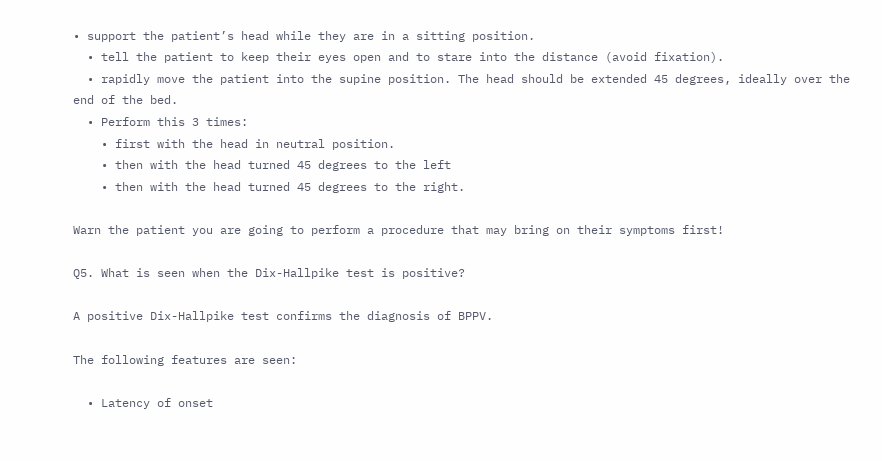• support the patient’s head while they are in a sitting position.
  • tell the patient to keep their eyes open and to stare into the distance (avoid fixation).
  • rapidly move the patient into the supine position. The head should be extended 45 degrees, ideally over the end of the bed.
  • Perform this 3 times:
    • first with the head in neutral position.
    • then with the head turned 45 degrees to the left
    • then with the head turned 45 degrees to the right.

Warn the patient you are going to perform a procedure that may bring on their symptoms first!

Q5. What is seen when the Dix-Hallpike test is positive?

A positive Dix-Hallpike test confirms the diagnosis of BPPV.

The following features are seen:

  • Latency of onset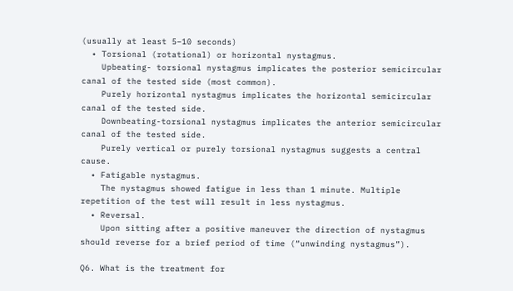(usually at least 5–10 seconds)
  • Torsional (rotational) or horizontal nystagmus.
    Upbeating- torsional nystagmus implicates the posterior semicircular canal of the tested side (most common).
    Purely horizontal nystagmus implicates the horizontal semicircular canal of the tested side.
    Downbeating-torsional nystagmus implicates the anterior semicircular canal of the tested side.
    Purely vertical or purely torsional nystagmus suggests a central cause.
  • Fatigable nystagmus.
    The nystagmus showed fatigue in less than 1 minute. Multiple repetition of the test will result in less nystagmus.
  • Reversal.
    Upon sitting after a positive maneuver the direction of nystagmus should reverse for a brief period of time (“unwinding nystagmus”).

Q6. What is the treatment for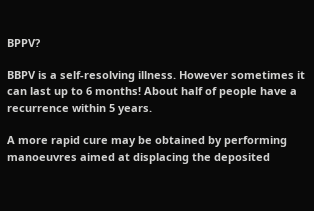BPPV?

BBPV is a self-resolving illness. However sometimes it can last up to 6 months! About half of people have a recurrence within 5 years.

A more rapid cure may be obtained by performing manoeuvres aimed at displacing the deposited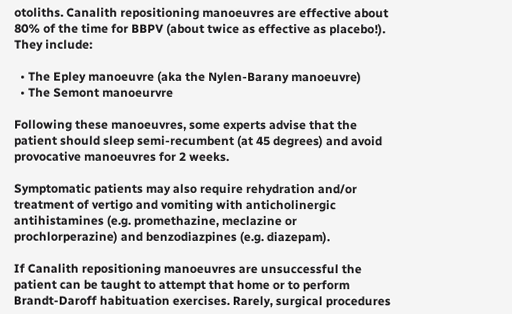otoliths. Canalith repositioning manoeuvres are effective about 80% of the time for BBPV (about twice as effective as placebo!). They include:

  • The Epley manoeuvre (aka the Nylen-Barany manoeuvre)
  • The Semont manoeurvre

Following these manoeuvres, some experts advise that the patient should sleep semi-recumbent (at 45 degrees) and avoid provocative manoeuvres for 2 weeks.

Symptomatic patients may also require rehydration and/or treatment of vertigo and vomiting with anticholinergic antihistamines (e.g. promethazine, meclazine or prochlorperazine) and benzodiazpines (e.g. diazepam).

If Canalith repositioning manoeuvres are unsuccessful the patient can be taught to attempt that home or to perform Brandt-Daroff habituation exercises. Rarely, surgical procedures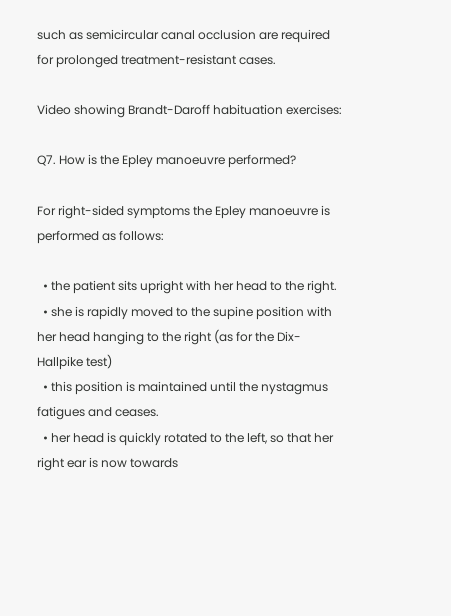such as semicircular canal occlusion are required for prolonged treatment-resistant cases.

Video showing Brandt-Daroff habituation exercises:

Q7. How is the Epley manoeuvre performed?

For right-sided symptoms the Epley manoeuvre is performed as follows:

  • the patient sits upright with her head to the right.
  • she is rapidly moved to the supine position with her head hanging to the right (as for the Dix-Hallpike test)
  • this position is maintained until the nystagmus fatigues and ceases.
  • her head is quickly rotated to the left, so that her right ear is now towards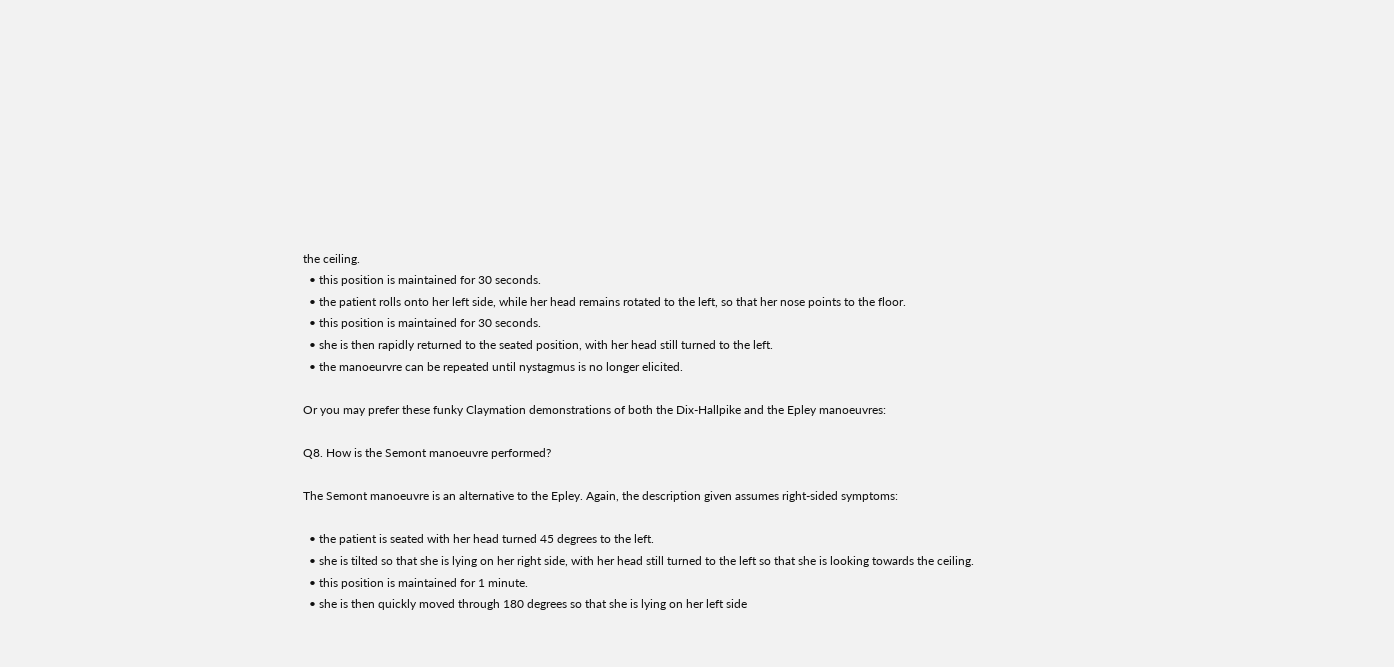the ceiling.
  • this position is maintained for 30 seconds.
  • the patient rolls onto her left side, while her head remains rotated to the left, so that her nose points to the floor.
  • this position is maintained for 30 seconds.
  • she is then rapidly returned to the seated position, with her head still turned to the left.
  • the manoeurvre can be repeated until nystagmus is no longer elicited.

Or you may prefer these funky Claymation demonstrations of both the Dix-Hallpike and the Epley manoeuvres:

Q8. How is the Semont manoeuvre performed?

The Semont manoeuvre is an alternative to the Epley. Again, the description given assumes right-sided symptoms:

  • the patient is seated with her head turned 45 degrees to the left.
  • she is tilted so that she is lying on her right side, with her head still turned to the left so that she is looking towards the ceiling.
  • this position is maintained for 1 minute.
  • she is then quickly moved through 180 degrees so that she is lying on her left side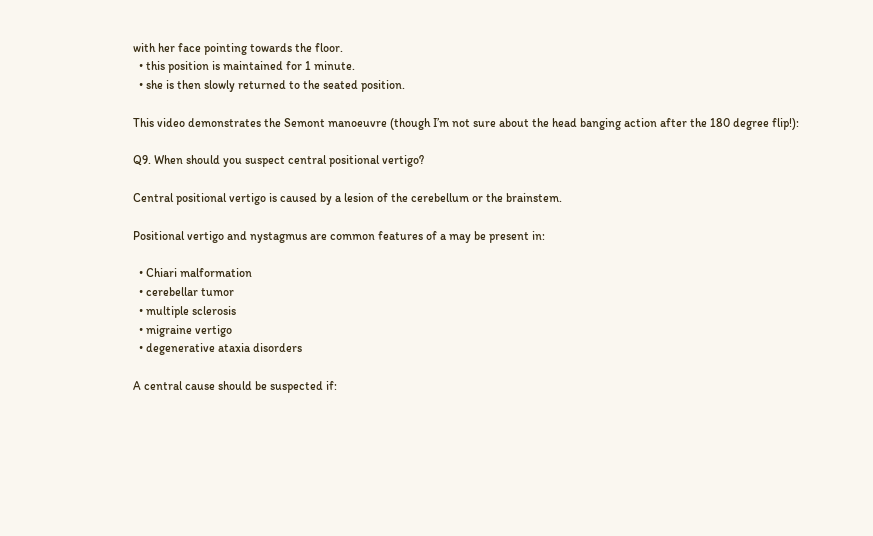with her face pointing towards the floor.
  • this position is maintained for 1 minute.
  • she is then slowly returned to the seated position.

This video demonstrates the Semont manoeuvre (though I’m not sure about the head banging action after the 180 degree flip!):

Q9. When should you suspect central positional vertigo?

Central positional vertigo is caused by a lesion of the cerebellum or the brainstem.

Positional vertigo and nystagmus are common features of a may be present in:

  • Chiari malformation
  • cerebellar tumor
  • multiple sclerosis
  • migraine vertigo
  • degenerative ataxia disorders

A central cause should be suspected if: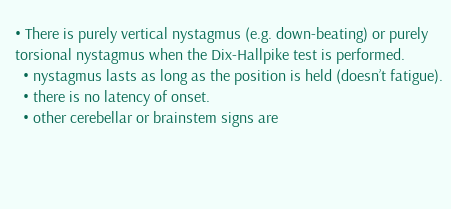• There is purely vertical nystagmus (e.g. down-beating) or purely torsional nystagmus when the Dix-Hallpike test is performed.
  • nystagmus lasts as long as the position is held (doesn’t fatigue).
  • there is no latency of onset.
  • other cerebellar or brainstem signs are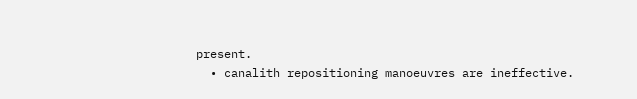present.
  • canalith repositioning manoeuvres are ineffective.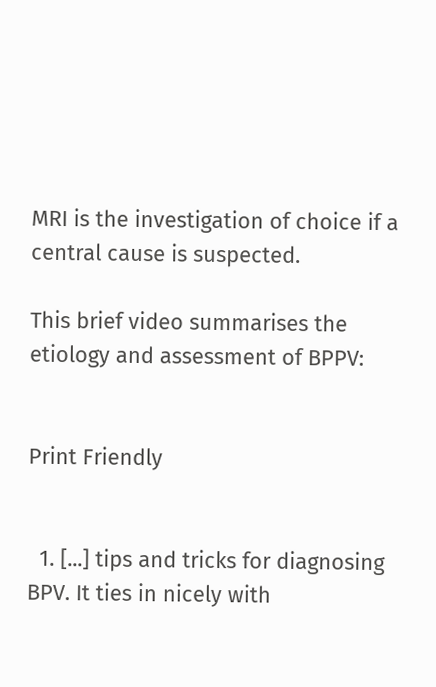MRI is the investigation of choice if a central cause is suspected.

This brief video summarises the etiology and assessment of BPPV:


Print Friendly


  1. [...] tips and tricks for diagnosing BPV. It ties in nicely with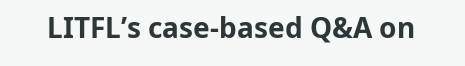LITFL’s case-based Q&A on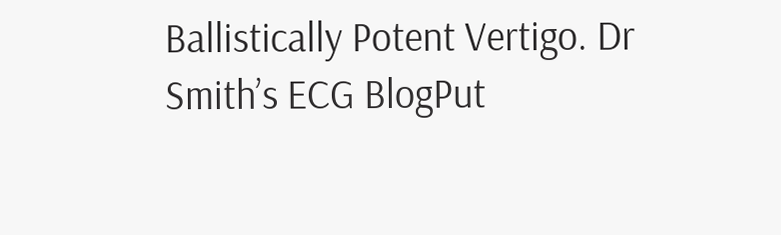Ballistically Potent Vertigo. Dr Smith’s ECG BlogPut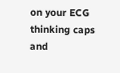on your ECG thinking caps and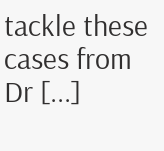tackle these cases from Dr [...]